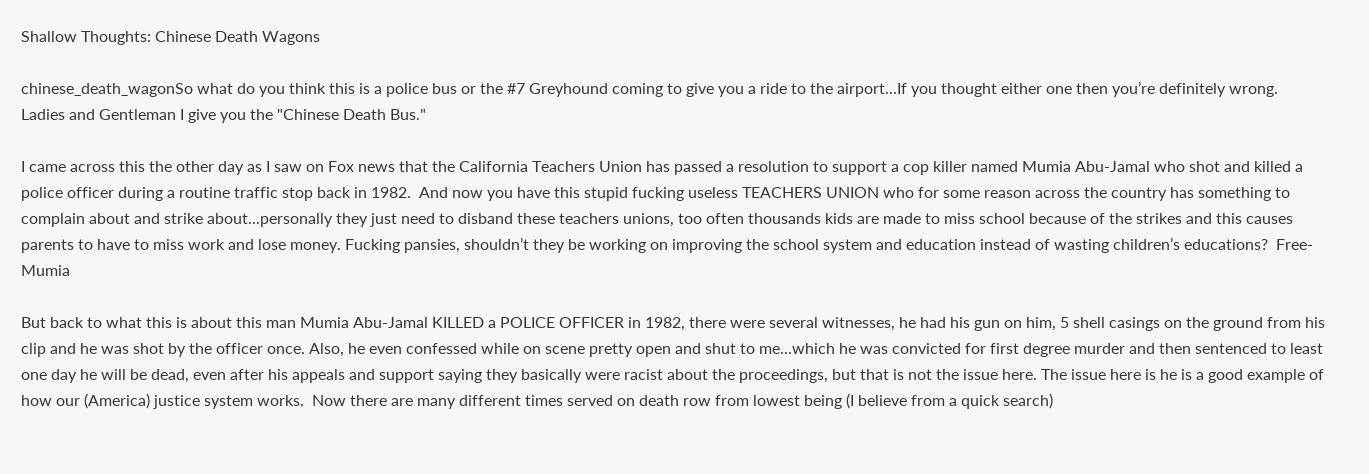Shallow Thoughts: Chinese Death Wagons

chinese_death_wagonSo what do you think this is a police bus or the #7 Greyhound coming to give you a ride to the airport...If you thought either one then you’re definitely wrong.  Ladies and Gentleman I give you the "Chinese Death Bus."

I came across this the other day as I saw on Fox news that the California Teachers Union has passed a resolution to support a cop killer named Mumia Abu-Jamal who shot and killed a police officer during a routine traffic stop back in 1982.  And now you have this stupid fucking useless TEACHERS UNION who for some reason across the country has something to complain about and strike about...personally they just need to disband these teachers unions, too often thousands kids are made to miss school because of the strikes and this causes parents to have to miss work and lose money. Fucking pansies, shouldn’t they be working on improving the school system and education instead of wasting children’s educations?  Free-Mumia

But back to what this is about this man Mumia Abu-Jamal KILLED a POLICE OFFICER in 1982, there were several witnesses, he had his gun on him, 5 shell casings on the ground from his clip and he was shot by the officer once. Also, he even confessed while on scene pretty open and shut to me...which he was convicted for first degree murder and then sentenced to least one day he will be dead, even after his appeals and support saying they basically were racist about the proceedings, but that is not the issue here. The issue here is he is a good example of how our (America) justice system works.  Now there are many different times served on death row from lowest being (I believe from a quick search)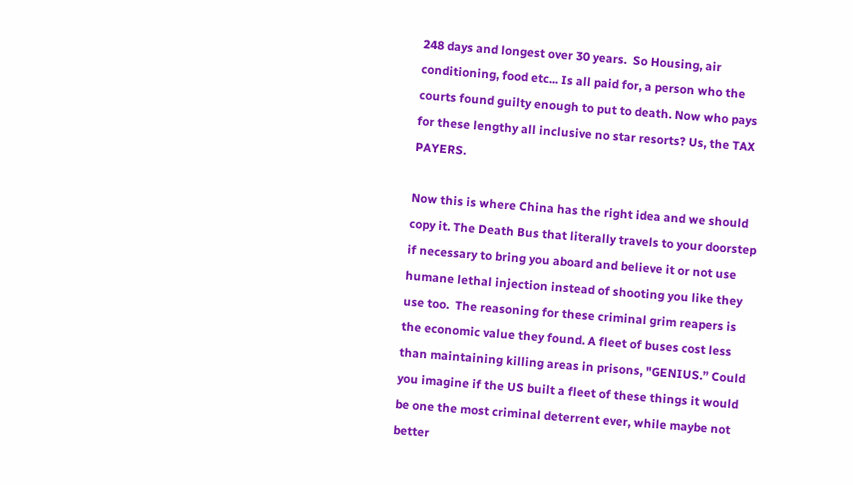248 days and longest over 30 years.  So Housing, air conditioning, food etc... Is all paid for, a person who the courts found guilty enough to put to death. Now who pays for these lengthy all inclusive no star resorts? Us, the TAX PAYERS.

Now this is where China has the right idea and we should copy it. The Death Bus that literally travels to your doorstep if necessary to bring you aboard and believe it or not use humane lethal injection instead of shooting you like they use too.  The reasoning for these criminal grim reapers is the economic value they found. A fleet of buses cost less than maintaining killing areas in prisons, "GENIUS.” Could you imagine if the US built a fleet of these things it would be one the most criminal deterrent ever, while maybe not better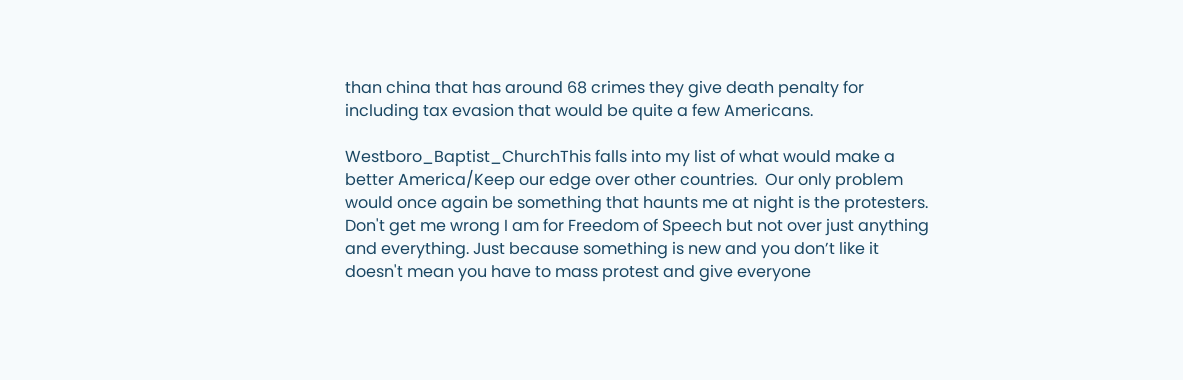than china that has around 68 crimes they give death penalty for including tax evasion that would be quite a few Americans.

Westboro_Baptist_ChurchThis falls into my list of what would make a better America/Keep our edge over other countries.  Our only problem would once again be something that haunts me at night is the protesters. Don't get me wrong I am for Freedom of Speech but not over just anything and everything. Just because something is new and you don’t like it doesn't mean you have to mass protest and give everyone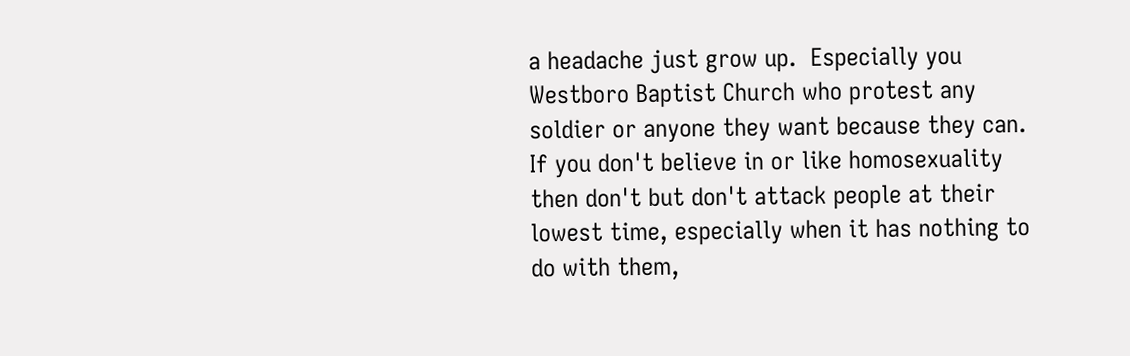a headache just grow up.  Especially you Westboro Baptist Church who protest any soldier or anyone they want because they can. If you don't believe in or like homosexuality then don't but don't attack people at their lowest time, especially when it has nothing to do with them,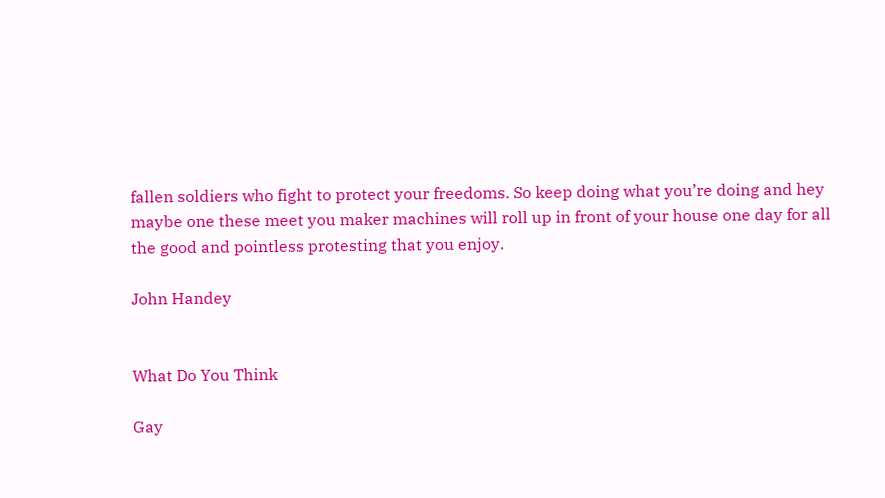fallen soldiers who fight to protect your freedoms. So keep doing what you’re doing and hey maybe one these meet you maker machines will roll up in front of your house one day for all the good and pointless protesting that you enjoy.

John Handey


What Do You Think

Gay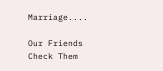Marriage....

Our Friends Check Them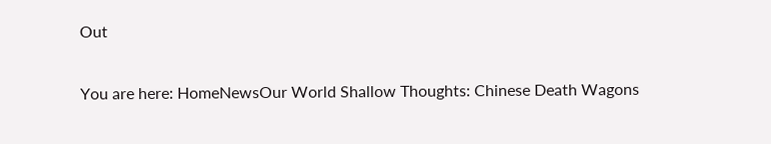Out


You are here: HomeNewsOur World Shallow Thoughts: Chinese Death Wagons